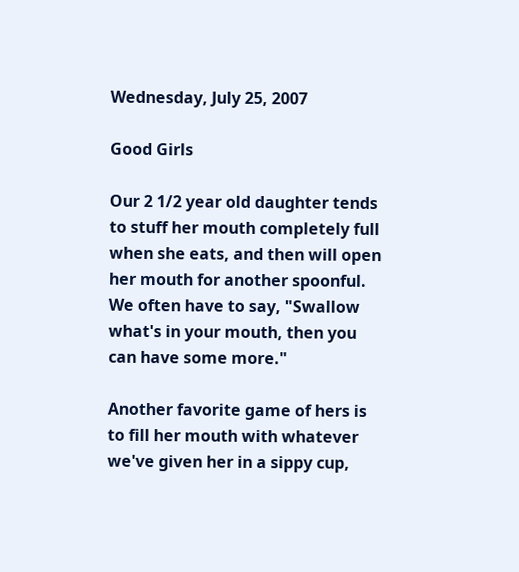Wednesday, July 25, 2007

Good Girls

Our 2 1/2 year old daughter tends to stuff her mouth completely full when she eats, and then will open her mouth for another spoonful. We often have to say, "Swallow what's in your mouth, then you can have some more."

Another favorite game of hers is to fill her mouth with whatever we've given her in a sippy cup,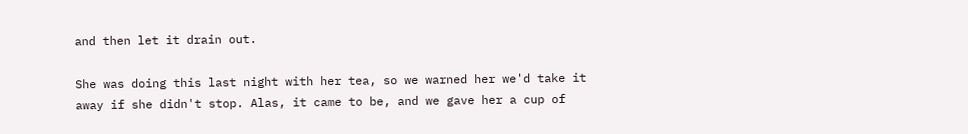and then let it drain out.

She was doing this last night with her tea, so we warned her we'd take it away if she didn't stop. Alas, it came to be, and we gave her a cup of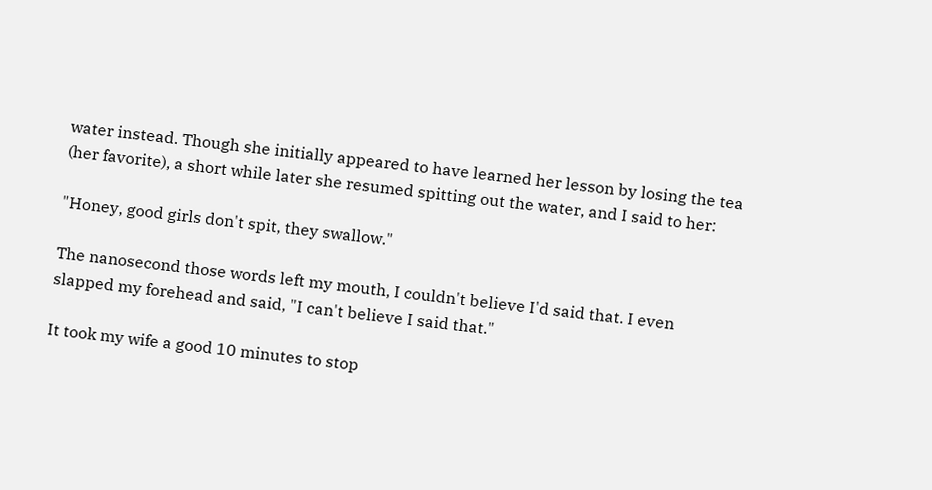water instead. Though she initially appeared to have learned her lesson by losing the tea (her favorite), a short while later she resumed spitting out the water, and I said to her:

"Honey, good girls don't spit, they swallow."

The nanosecond those words left my mouth, I couldn't believe I'd said that. I even slapped my forehead and said, "I can't believe I said that."

It took my wife a good 10 minutes to stop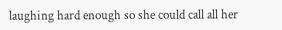laughing hard enough so she could call all her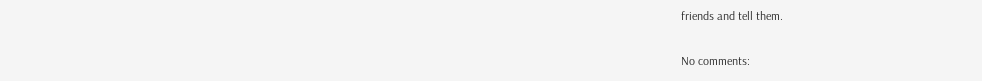friends and tell them.

No comments: